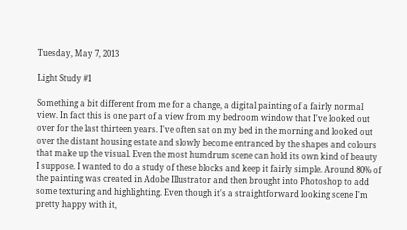Tuesday, May 7, 2013

Light Study #1

Something a bit different from me for a change, a digital painting of a fairly normal view. In fact this is one part of a view from my bedroom window that I've looked out over for the last thirteen years. I've often sat on my bed in the morning and looked out over the distant housing estate and slowly become entranced by the shapes and colours that make up the visual. Even the most humdrum scene can hold its own kind of beauty I suppose. I wanted to do a study of these blocks and keep it fairly simple. Around 80% of the painting was created in Adobe Illustrator and then brought into Photoshop to add some texturing and highlighting. Even though it's a straightforward looking scene I'm pretty happy with it,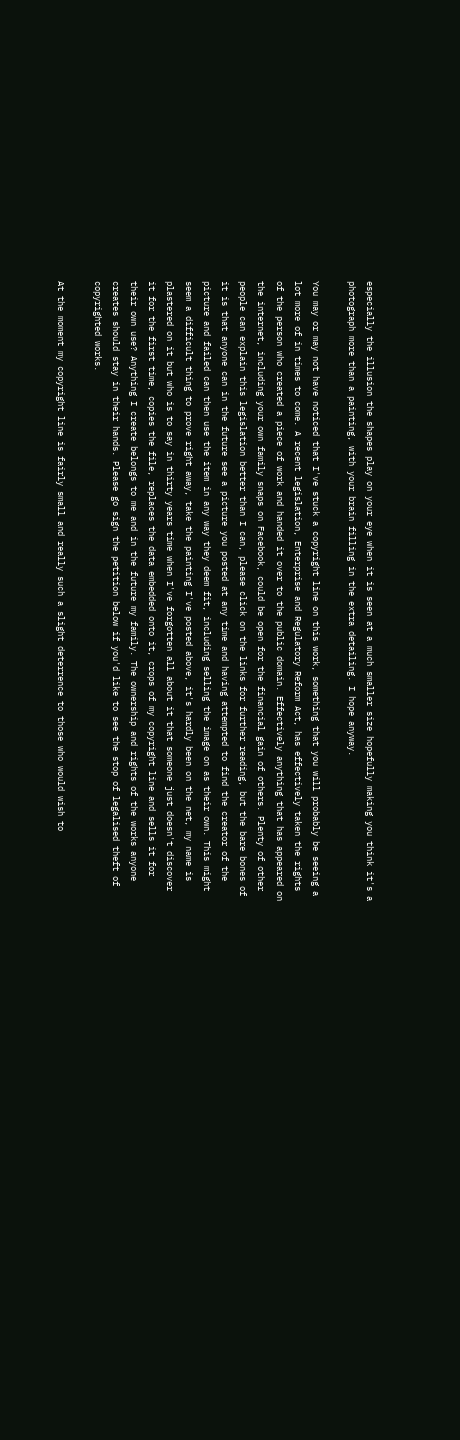especially the illusion the shapes play on your eye when it is seen at a much smaller size hopefully making you think it's a photograph more than a painting, with your brain filling in the extra detailing. I hope anyway.

You may or may not have noticed that I've stuck a copyright line on this work, something that you will probably be seeing a lot more of in times to come. A recent legislation, Enterprise and Regulatory Reform Act, has effectively taken the rights of the person who created a piece of work and handed it over to the public domain. Effectively anything that has appeared on the internet, including your own family snaps on Facebook, could be open for the financial gain of others. Plenty of other people can explain this legislation better than I can, please click on the links for further reading, but the bare bones of it is that anyone can in the future see a picture you posted at any time and having attempted to find the creator of the picture and failed can then use the item in any way they deem fit, including selling the image on as their own. This might seem a difficult thing to prove right away, take the painting I've posted above, it's hardly been on the net, my name is plastered on it but who is to say in thirty years time when I've forgotten all about it that someone just doesn't discover it for the first time, copies the file, replaces the data embedded onto it, crops of my copyright line and sells it for their own use? Anything I create belongs to me and in the future my family. The ownership and rights of the works anyone creates should stay in their hands. Please go sign the petition below if you'd like to see the stop of legalised theft of copyrighted works.

At the moment my copyright line is fairly small and really such a slight deterrence to those who would wish to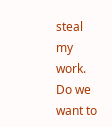steal my work. Do we want to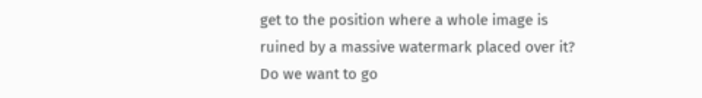get to the position where a whole image is ruined by a massive watermark placed over it? Do we want to go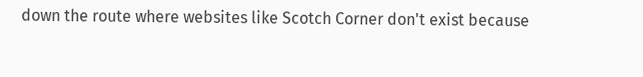down the route where websites like Scotch Corner don't exist because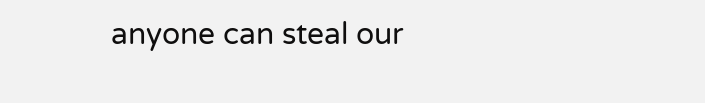anyone can steal our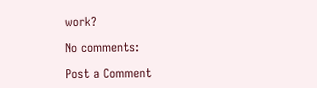work?

No comments:

Post a Comment